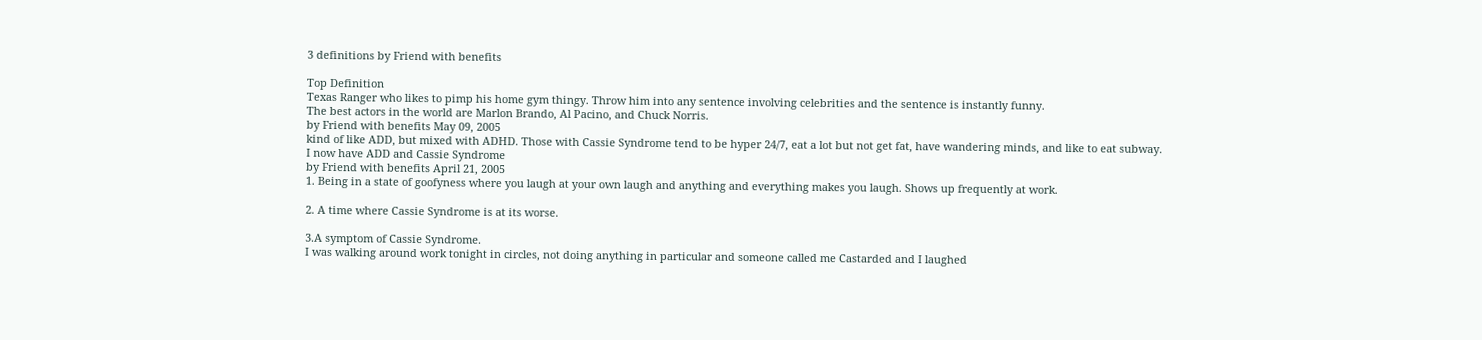3 definitions by Friend with benefits

Top Definition
Texas Ranger who likes to pimp his home gym thingy. Throw him into any sentence involving celebrities and the sentence is instantly funny.
The best actors in the world are Marlon Brando, Al Pacino, and Chuck Norris.
by Friend with benefits May 09, 2005
kind of like ADD, but mixed with ADHD. Those with Cassie Syndrome tend to be hyper 24/7, eat a lot but not get fat, have wandering minds, and like to eat subway.
I now have ADD and Cassie Syndrome
by Friend with benefits April 21, 2005
1. Being in a state of goofyness where you laugh at your own laugh and anything and everything makes you laugh. Shows up frequently at work.

2. A time where Cassie Syndrome is at its worse.

3.A symptom of Cassie Syndrome.
I was walking around work tonight in circles, not doing anything in particular and someone called me Castarded and I laughed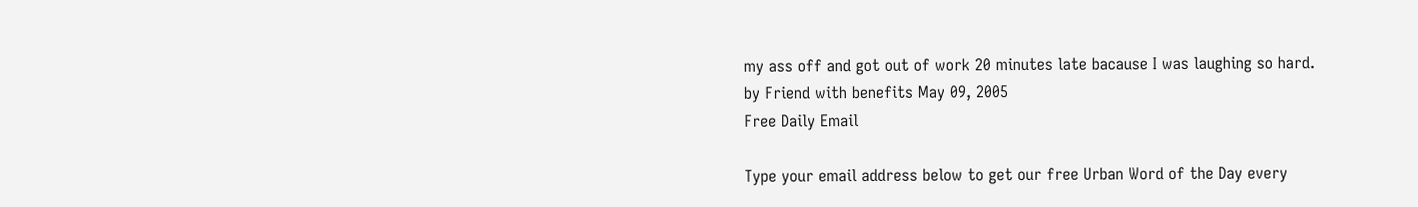my ass off and got out of work 20 minutes late bacause I was laughing so hard.
by Friend with benefits May 09, 2005
Free Daily Email

Type your email address below to get our free Urban Word of the Day every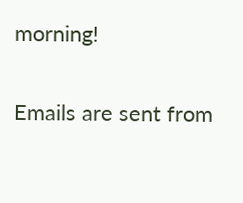morning!

Emails are sent from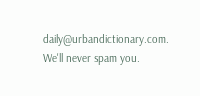daily@urbandictionary.com. We'll never spam you.